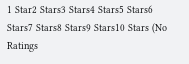1 Star2 Stars3 Stars4 Stars5 Stars6 Stars7 Stars8 Stars9 Stars10 Stars (No Ratings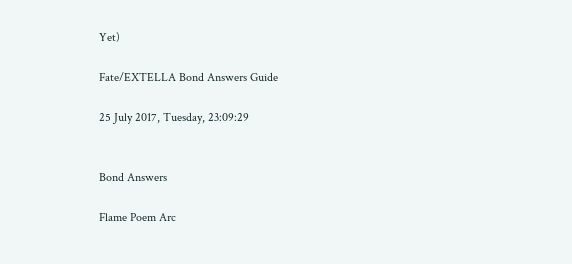Yet)

Fate/EXTELLA Bond Answers Guide

25 July 2017, Tuesday, 23:09:29


Bond Answers

Flame Poem Arc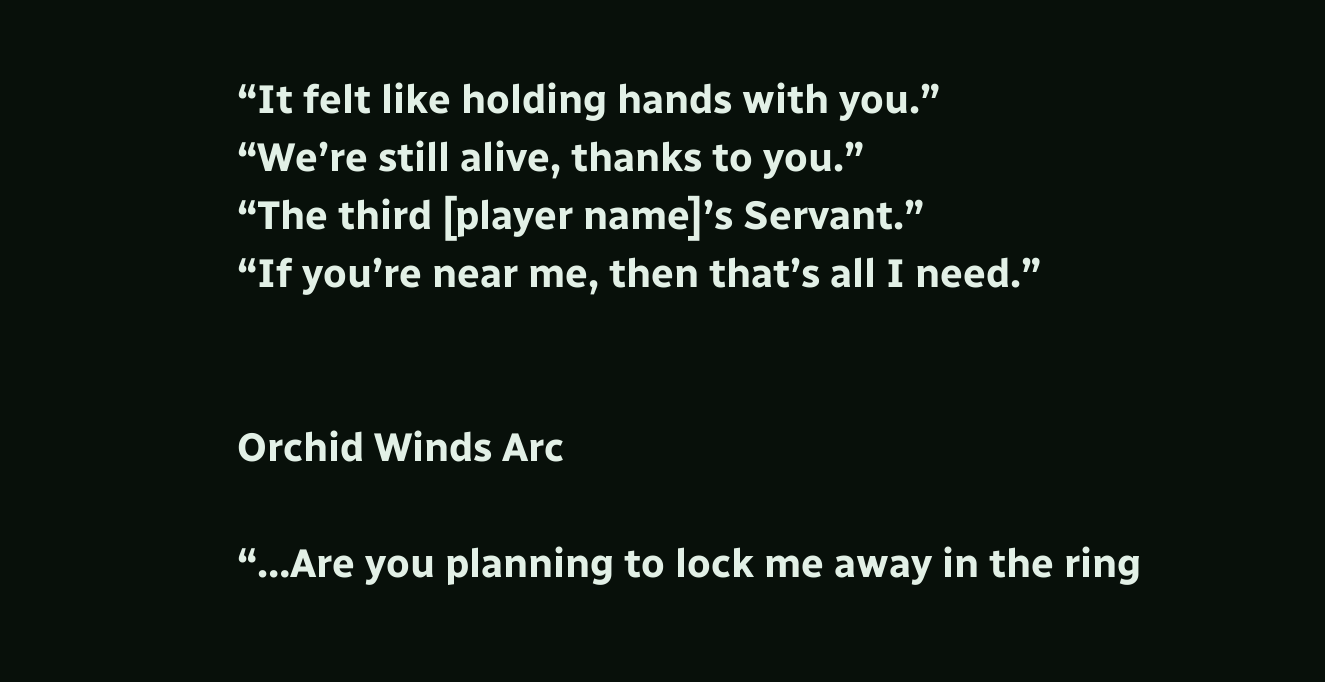“It felt like holding hands with you.”
“We’re still alive, thanks to you.”
“The third [player name]’s Servant.”
“If you’re near me, then that’s all I need.”


Orchid Winds Arc

“…Are you planning to lock me away in the ring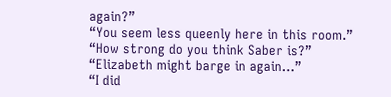again?”
“You seem less queenly here in this room.”
“How strong do you think Saber is?”
“Elizabeth might barge in again…”
“I did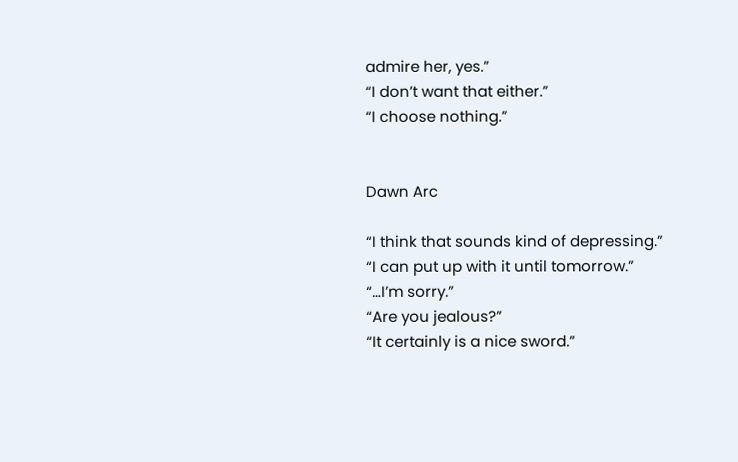admire her, yes.”
“I don’t want that either.”
“I choose nothing.”


Dawn Arc

“I think that sounds kind of depressing.”
“I can put up with it until tomorrow.”
“…I’m sorry.”
“Are you jealous?”
“It certainly is a nice sword.”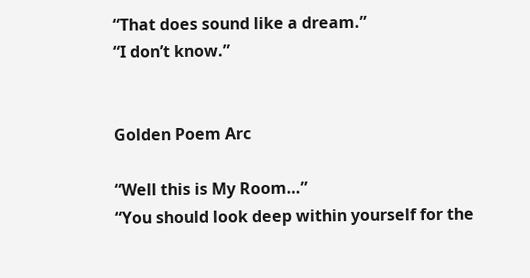“That does sound like a dream.”
“I don’t know.”


Golden Poem Arc

“Well this is My Room…”
“You should look deep within yourself for the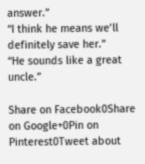answer.”
“I think he means we’ll definitely save her.”
“He sounds like a great uncle.”

Share on Facebook0Share on Google+0Pin on Pinterest0Tweet about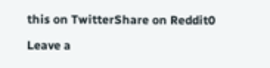this on TwitterShare on Reddit0

Leave a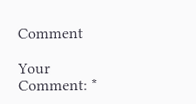Comment

Your Comment: *